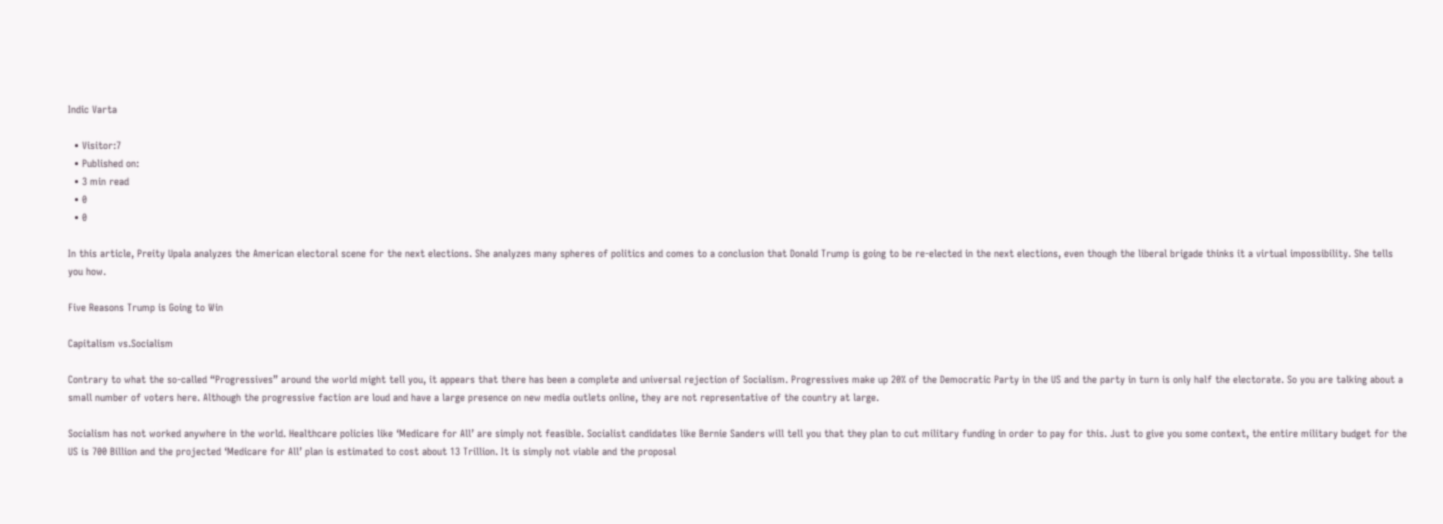Indic Varta

  • Visitor:7
  • Published on:
  • 3 min read
  • 0
  • 0

In this article, Preity Upala analyzes the American electoral scene for the next elections. She analyzes many spheres of politics and comes to a conclusion that Donald Trump is going to be re-elected in the next elections, even though the liberal brigade thinks it a virtual impossibility. She tells you how.

Five Reasons Trump is Going to Win

Capitalism vs.Socialism

Contrary to what the so-called “Progressives” around the world might tell you, it appears that there has been a complete and universal rejection of Socialism. Progressives make up 20% of the Democratic Party in the US and the party in turn is only half the electorate. So you are talking about a small number of voters here. Although the progressive faction are loud and have a large presence on new media outlets online, they are not representative of the country at large.

Socialism has not worked anywhere in the world. Healthcare policies like ‘Medicare for All’ are simply not feasible. Socialist candidates like Bernie Sanders will tell you that they plan to cut military funding in order to pay for this. Just to give you some context, the entire military budget for the US is 700 Billion and the projected ‘Medicare for All’ plan is estimated to cost about 13 Trillion. It is simply not viable and the proposal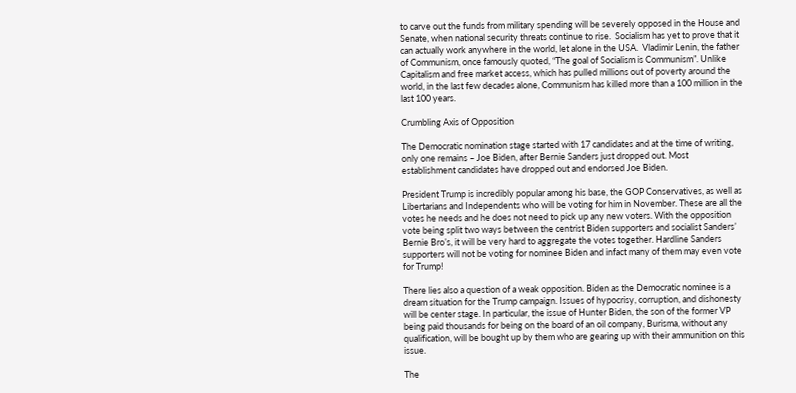to carve out the funds from military spending will be severely opposed in the House and Senate, when national security threats continue to rise.  Socialism has yet to prove that it can actually work anywhere in the world, let alone in the USA.  Vladimir Lenin, the father of Communism, once famously quoted, “The goal of Socialism is Communism”. Unlike Capitalism and free market access, which has pulled millions out of poverty around the world, in the last few decades alone, Communism has killed more than a 100 million in the last 100 years.

Crumbling Axis of Opposition

The Democratic nomination stage started with 17 candidates and at the time of writing, only one remains – Joe Biden, after Bernie Sanders just dropped out. Most establishment candidates have dropped out and endorsed Joe Biden.

President Trump is incredibly popular among his base, the GOP Conservatives, as well as Libertarians and Independents who will be voting for him in November. These are all the votes he needs and he does not need to pick up any new voters. With the opposition vote being split two ways between the centrist Biden supporters and socialist Sanders’ Bernie Bro’s, it will be very hard to aggregate the votes together. Hardline Sanders supporters will not be voting for nominee Biden and infact many of them may even vote for Trump!

There lies also a question of a weak opposition. Biden as the Democratic nominee is a dream situation for the Trump campaign. Issues of hypocrisy, corruption, and dishonesty will be center stage. In particular, the issue of Hunter Biden, the son of the former VP being paid thousands for being on the board of an oil company, Burisma, without any qualification, will be bought up by them who are gearing up with their ammunition on this issue.

The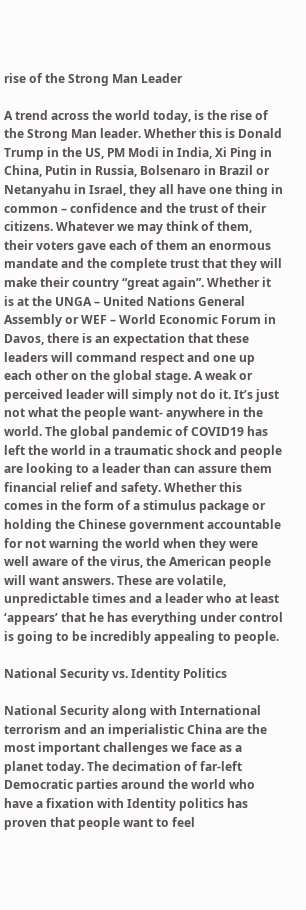rise of the Strong Man Leader

A trend across the world today, is the rise of the Strong Man leader. Whether this is Donald Trump in the US, PM Modi in India, Xi Ping in China, Putin in Russia, Bolsenaro in Brazil or Netanyahu in Israel, they all have one thing in common – confidence and the trust of their citizens. Whatever we may think of them, their voters gave each of them an enormous mandate and the complete trust that they will make their country “great again”. Whether it is at the UNGA – United Nations General Assembly or WEF – World Economic Forum in Davos, there is an expectation that these leaders will command respect and one up each other on the global stage. A weak or perceived leader will simply not do it. It’s just not what the people want- anywhere in the world. The global pandemic of COVID19 has left the world in a traumatic shock and people are looking to a leader than can assure them financial relief and safety. Whether this comes in the form of a stimulus package or holding the Chinese government accountable for not warning the world when they were well aware of the virus, the American people will want answers. These are volatile, unpredictable times and a leader who at least ‘appears’ that he has everything under control is going to be incredibly appealing to people.

National Security vs. Identity Politics

National Security along with International terrorism and an imperialistic China are the most important challenges we face as a planet today. The decimation of far-left Democratic parties around the world who have a fixation with Identity politics has proven that people want to feel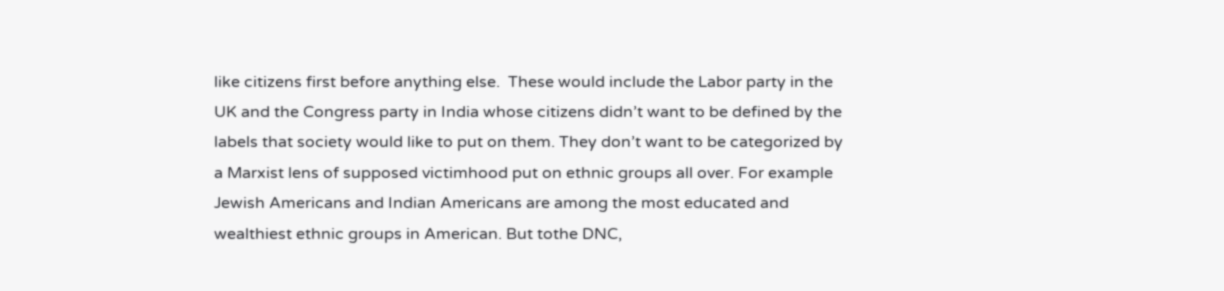like citizens first before anything else.  These would include the Labor party in the UK and the Congress party in India whose citizens didn’t want to be defined by the labels that society would like to put on them. They don’t want to be categorized by a Marxist lens of supposed victimhood put on ethnic groups all over. For example Jewish Americans and Indian Americans are among the most educated and wealthiest ethnic groups in American. But tothe DNC,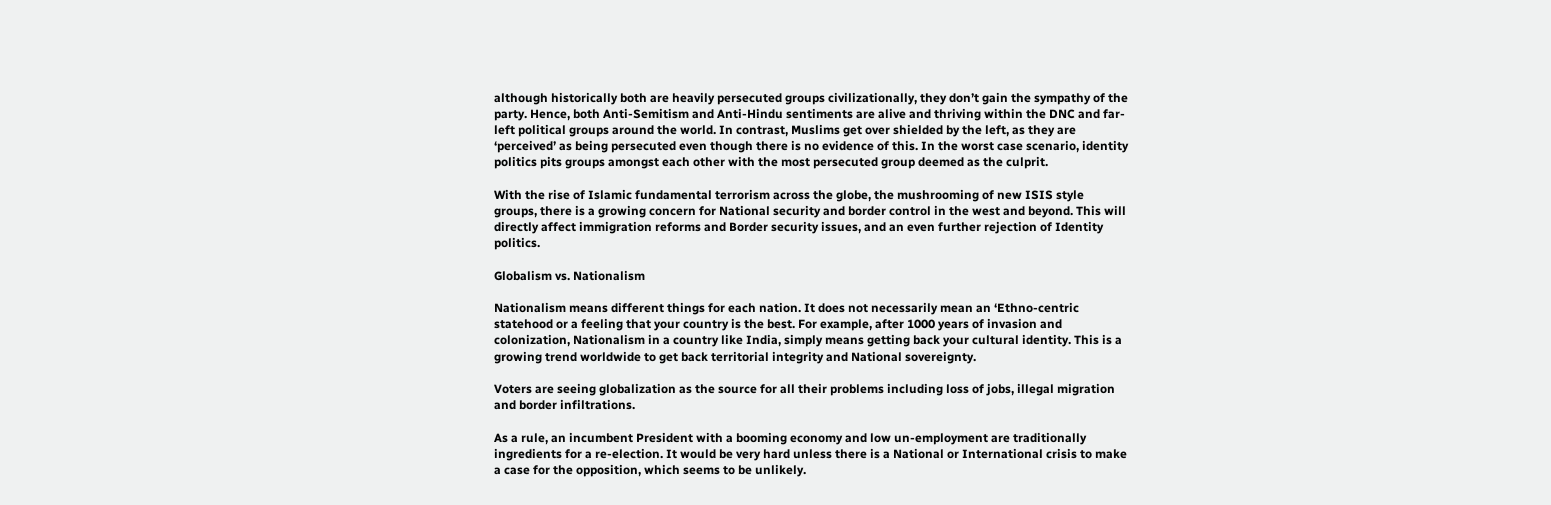although historically both are heavily persecuted groups civilizationally, they don’t gain the sympathy of the party. Hence, both Anti-Semitism and Anti-Hindu sentiments are alive and thriving within the DNC and far-left political groups around the world. In contrast, Muslims get over shielded by the left, as they are ‘perceived’ as being persecuted even though there is no evidence of this. In the worst case scenario, identity politics pits groups amongst each other with the most persecuted group deemed as the culprit.

With the rise of Islamic fundamental terrorism across the globe, the mushrooming of new ISIS style groups, there is a growing concern for National security and border control in the west and beyond. This will directly affect immigration reforms and Border security issues, and an even further rejection of Identity politics.

Globalism vs. Nationalism

Nationalism means different things for each nation. It does not necessarily mean an ‘Ethno-centric statehood or a feeling that your country is the best. For example, after 1000 years of invasion and colonization, Nationalism in a country like India, simply means getting back your cultural identity. This is a growing trend worldwide to get back territorial integrity and National sovereignty.

Voters are seeing globalization as the source for all their problems including loss of jobs, illegal migration and border infiltrations.

As a rule, an incumbent President with a booming economy and low un-employment are traditionally ingredients for a re-election. It would be very hard unless there is a National or International crisis to make a case for the opposition, which seems to be unlikely.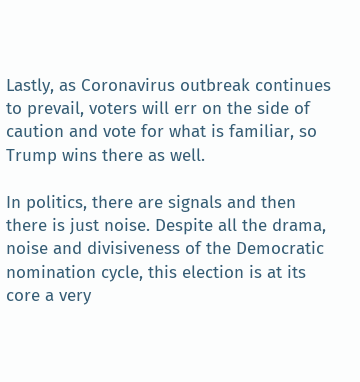Lastly, as Coronavirus outbreak continues to prevail, voters will err on the side of caution and vote for what is familiar, so Trump wins there as well.

In politics, there are signals and then there is just noise. Despite all the drama, noise and divisiveness of the Democratic nomination cycle, this election is at its core a very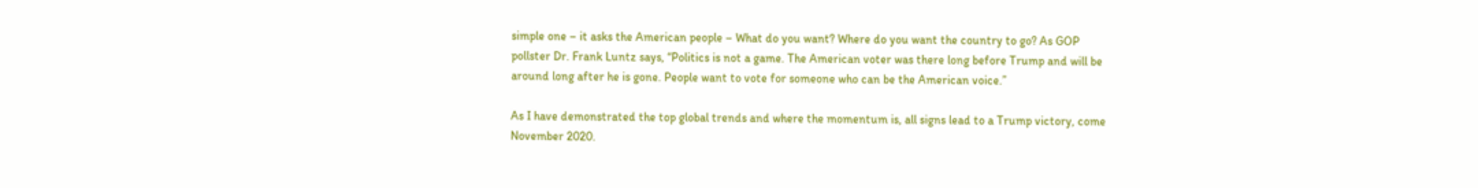simple one – it asks the American people – What do you want? Where do you want the country to go? As GOP pollster Dr. Frank Luntz says, “Politics is not a game. The American voter was there long before Trump and will be around long after he is gone. People want to vote for someone who can be the American voice.”

As I have demonstrated the top global trends and where the momentum is, all signs lead to a Trump victory, come November 2020.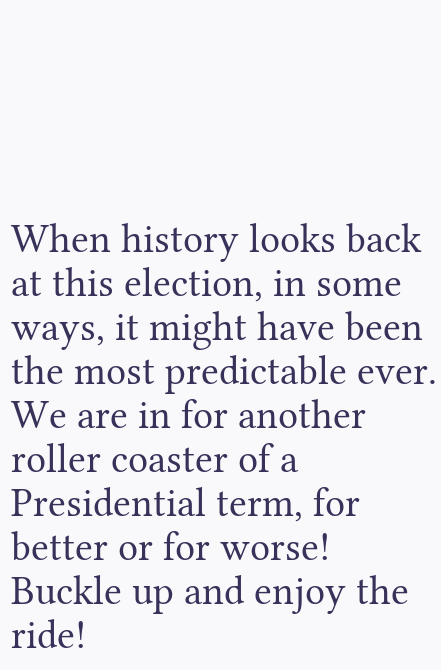When history looks back at this election, in some ways, it might have been the most predictable ever. We are in for another roller coaster of a Presidential term, for better or for worse! Buckle up and enjoy the ride!